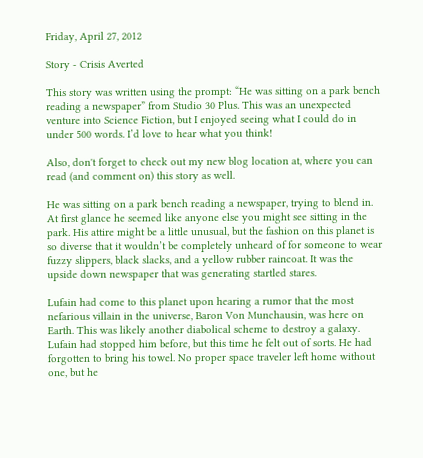Friday, April 27, 2012

Story - Crisis Averted

This story was written using the prompt: “He was sitting on a park bench reading a newspaper” from Studio 30 Plus. This was an unexpected venture into Science Fiction, but I enjoyed seeing what I could do in under 500 words. I’d love to hear what you think!

Also, don't forget to check out my new blog location at, where you can read (and comment on) this story as well.

He was sitting on a park bench reading a newspaper, trying to blend in. At first glance he seemed like anyone else you might see sitting in the park. His attire might be a little unusual, but the fashion on this planet is so diverse that it wouldn’t be completely unheard of for someone to wear fuzzy slippers, black slacks, and a yellow rubber raincoat. It was the upside down newspaper that was generating startled stares.

Lufain had come to this planet upon hearing a rumor that the most nefarious villain in the universe, Baron Von Munchausin, was here on Earth. This was likely another diabolical scheme to destroy a galaxy. Lufain had stopped him before, but this time he felt out of sorts. He had forgotten to bring his towel. No proper space traveler left home without one, but he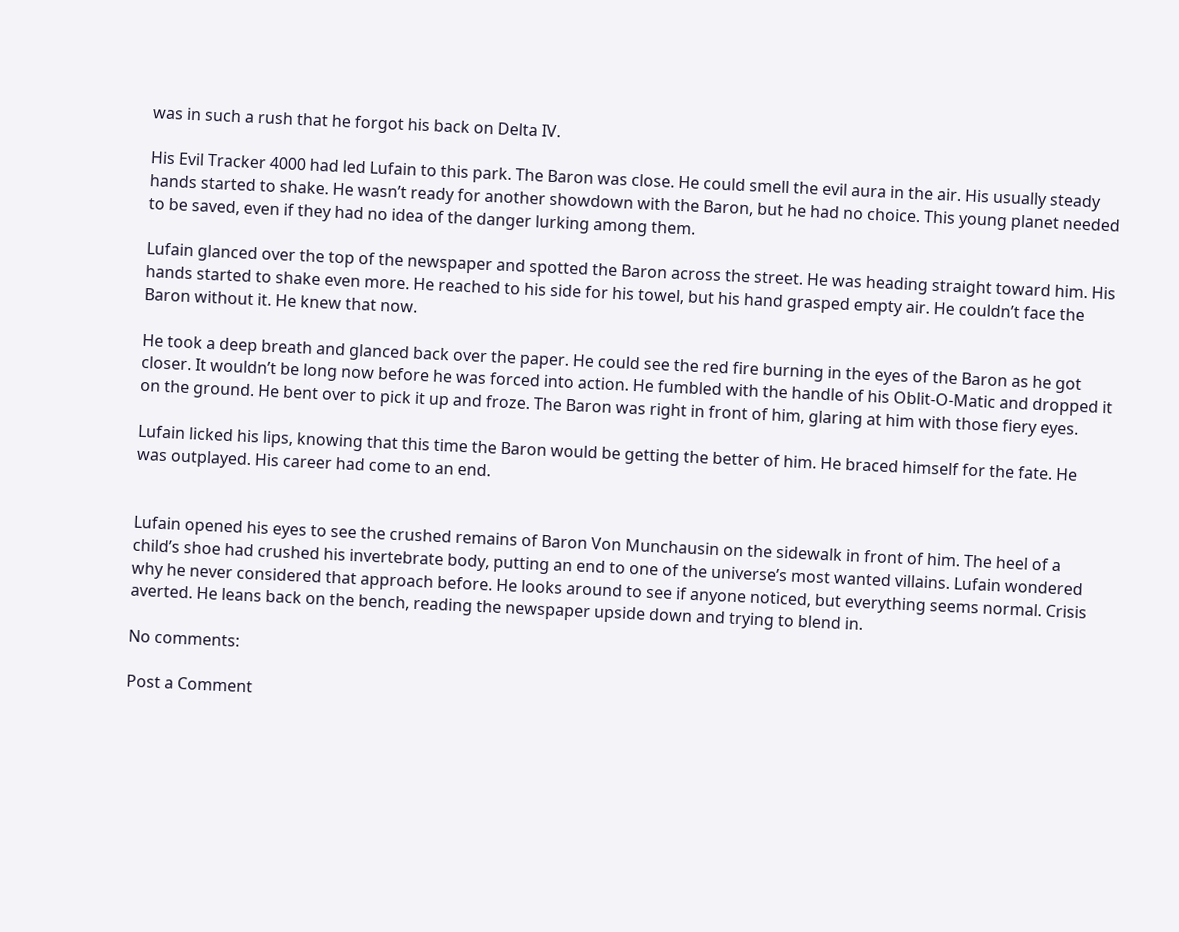was in such a rush that he forgot his back on Delta IV.

His Evil Tracker 4000 had led Lufain to this park. The Baron was close. He could smell the evil aura in the air. His usually steady hands started to shake. He wasn’t ready for another showdown with the Baron, but he had no choice. This young planet needed to be saved, even if they had no idea of the danger lurking among them.

Lufain glanced over the top of the newspaper and spotted the Baron across the street. He was heading straight toward him. His hands started to shake even more. He reached to his side for his towel, but his hand grasped empty air. He couldn’t face the Baron without it. He knew that now.

He took a deep breath and glanced back over the paper. He could see the red fire burning in the eyes of the Baron as he got closer. It wouldn’t be long now before he was forced into action. He fumbled with the handle of his Oblit-O-Matic and dropped it on the ground. He bent over to pick it up and froze. The Baron was right in front of him, glaring at him with those fiery eyes.

Lufain licked his lips, knowing that this time the Baron would be getting the better of him. He braced himself for the fate. He was outplayed. His career had come to an end.


Lufain opened his eyes to see the crushed remains of Baron Von Munchausin on the sidewalk in front of him. The heel of a child’s shoe had crushed his invertebrate body, putting an end to one of the universe’s most wanted villains. Lufain wondered why he never considered that approach before. He looks around to see if anyone noticed, but everything seems normal. Crisis averted. He leans back on the bench, reading the newspaper upside down and trying to blend in.

No comments:

Post a Comment